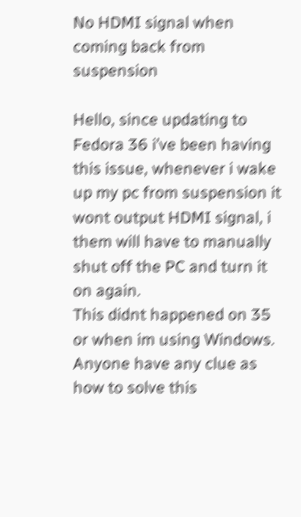No HDMI signal when coming back from suspension

Hello, since updating to Fedora 36 i’ve been having this issue, whenever i wake up my pc from suspension it wont output HDMI signal, i them will have to manually shut off the PC and turn it on again.
This didnt happened on 35 or when im using Windows.
Anyone have any clue as how to solve this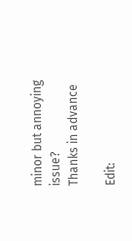minor but annoying issue?
Thanks in advance

Edit: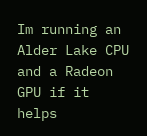Im running an Alder Lake CPU and a Radeon GPU if it helps